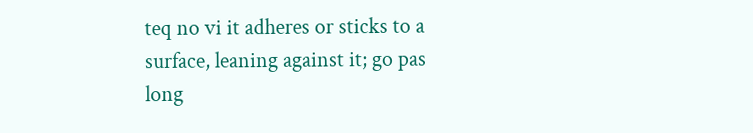teq no vi it adheres or sticks to a surface, leaning against it; go pas long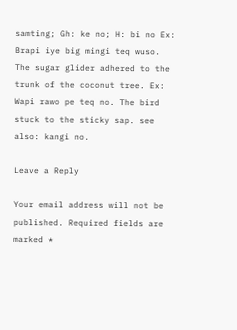samting; Gh: ke no; H: bi no Ex: Brapi iye big mingi teq wuso. The sugar glider adhered to the trunk of the coconut tree. Ex: Wapi rawo pe teq no. The bird stuck to the sticky sap. see also: kangi no.

Leave a Reply

Your email address will not be published. Required fields are marked *